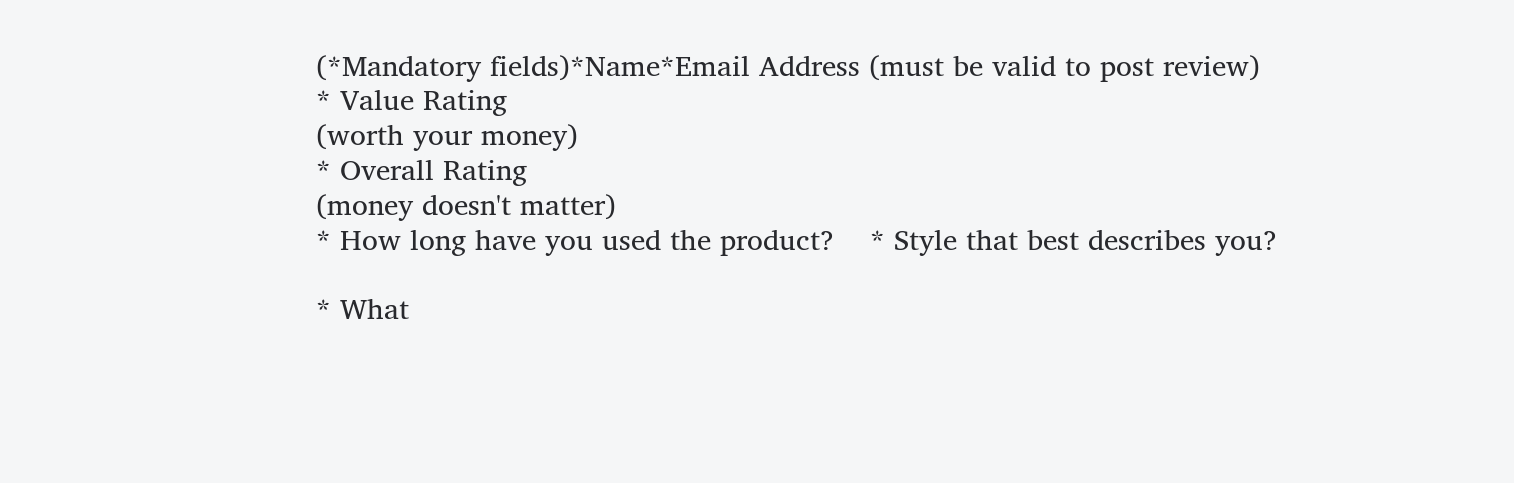(*Mandatory fields)*Name*Email Address (must be valid to post review)
* Value Rating
(worth your money)
* Overall Rating
(money doesn't matter)
* How long have you used the product?    * Style that best describes you?

* What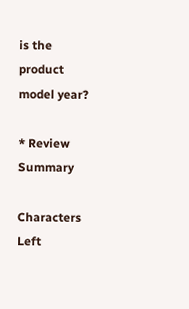is the product model year?

* Review Summary

Characters Left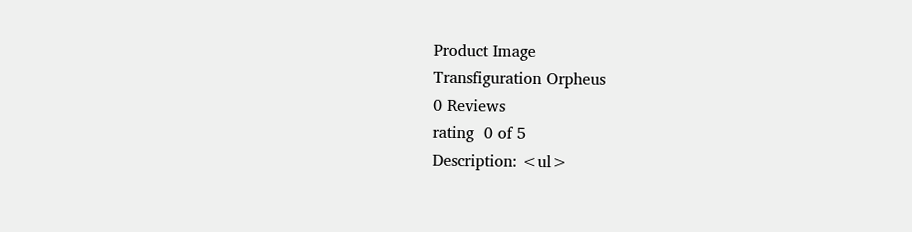Product Image
Transfiguration Orpheus
0 Reviews
rating  0 of 5
Description: <ul>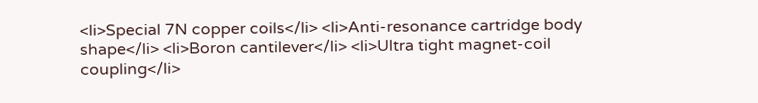<li>Special 7N copper coils</li> <li>Anti-resonance cartridge body shape</li> <li>Boron cantilever</li> <li>Ultra tight magnet-coil coupling</li>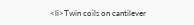<li>Twin coils on cantilever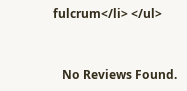fulcrum</li> </ul>


   No Reviews Found.